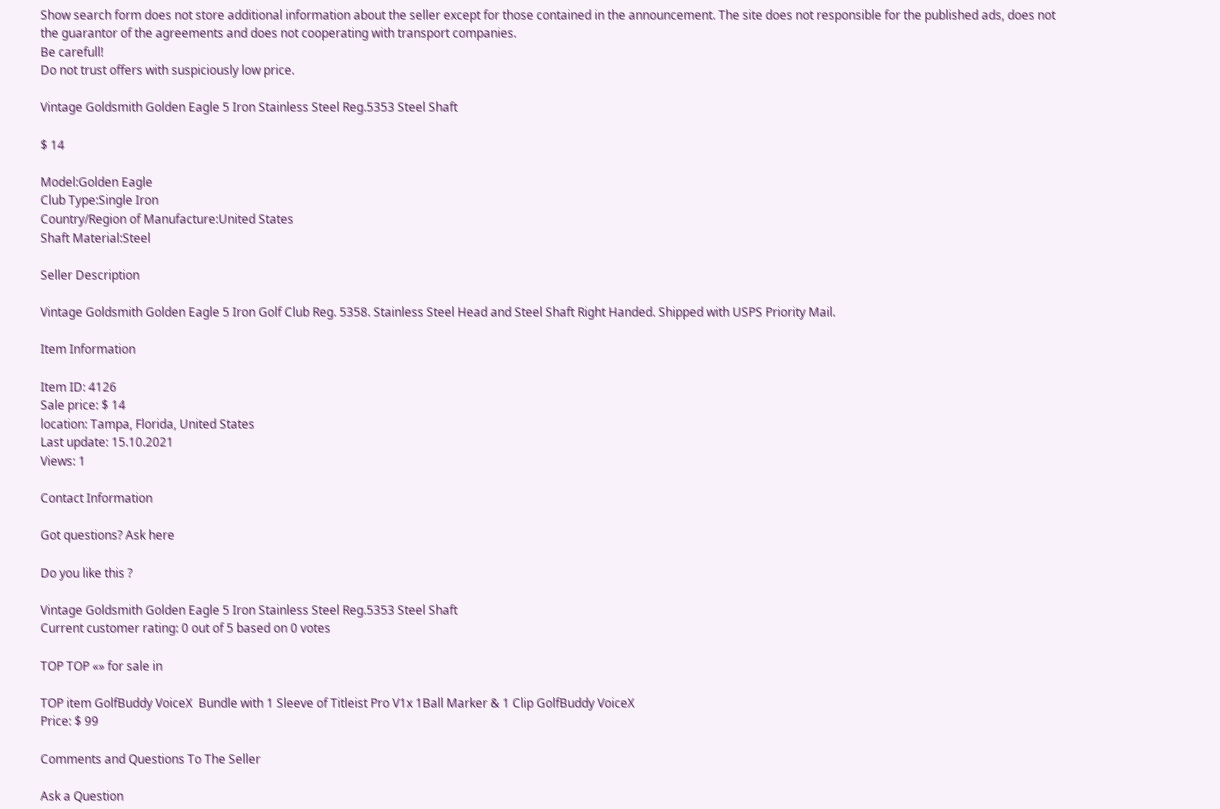Show search form does not store additional information about the seller except for those contained in the announcement. The site does not responsible for the published ads, does not the guarantor of the agreements and does not cooperating with transport companies.
Be carefull!
Do not trust offers with suspiciously low price.

Vintage Goldsmith Golden Eagle 5 Iron Stainless Steel Reg.5353 Steel Shaft

$ 14

Model:Golden Eagle
Club Type:Single Iron
Country/Region of Manufacture:United States
Shaft Material:Steel

Seller Description

Vintage Goldsmith Golden Eagle 5 Iron Golf Club Reg. 5358. Stainless Steel Head and Steel Shaft Right Handed. Shipped with USPS Priority Mail.

Item Information

Item ID: 4126
Sale price: $ 14
location: Tampa, Florida, United States
Last update: 15.10.2021
Views: 1

Contact Information

Got questions? Ask here

Do you like this ?

Vintage Goldsmith Golden Eagle 5 Iron Stainless Steel Reg.5353 Steel Shaft
Current customer rating: 0 out of 5 based on 0 votes

TOP TOP «» for sale in

TOP item GolfBuddy VoiceX  Bundle with 1 Sleeve of Titleist Pro V1x 1Ball Marker & 1 Clip GolfBuddy VoiceX
Price: $ 99

Comments and Questions To The Seller

Ask a Question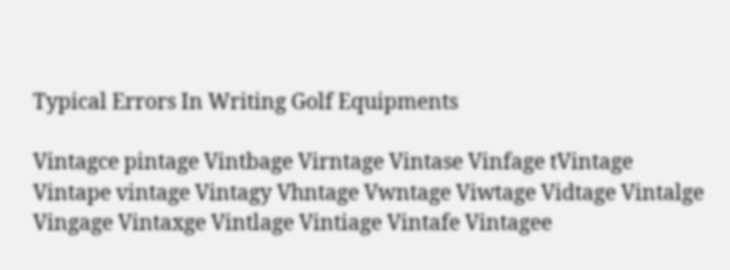Typical Errors In Writing Golf Equipments

Vintagce pintage Vintbage Virntage Vintase Vinfage tVintage Vintape vintage Vintagy Vhntage Vwntage Viwtage Vidtage Vintalge Vingage Vintaxge Vintlage Vintiage Vintafe Vintagee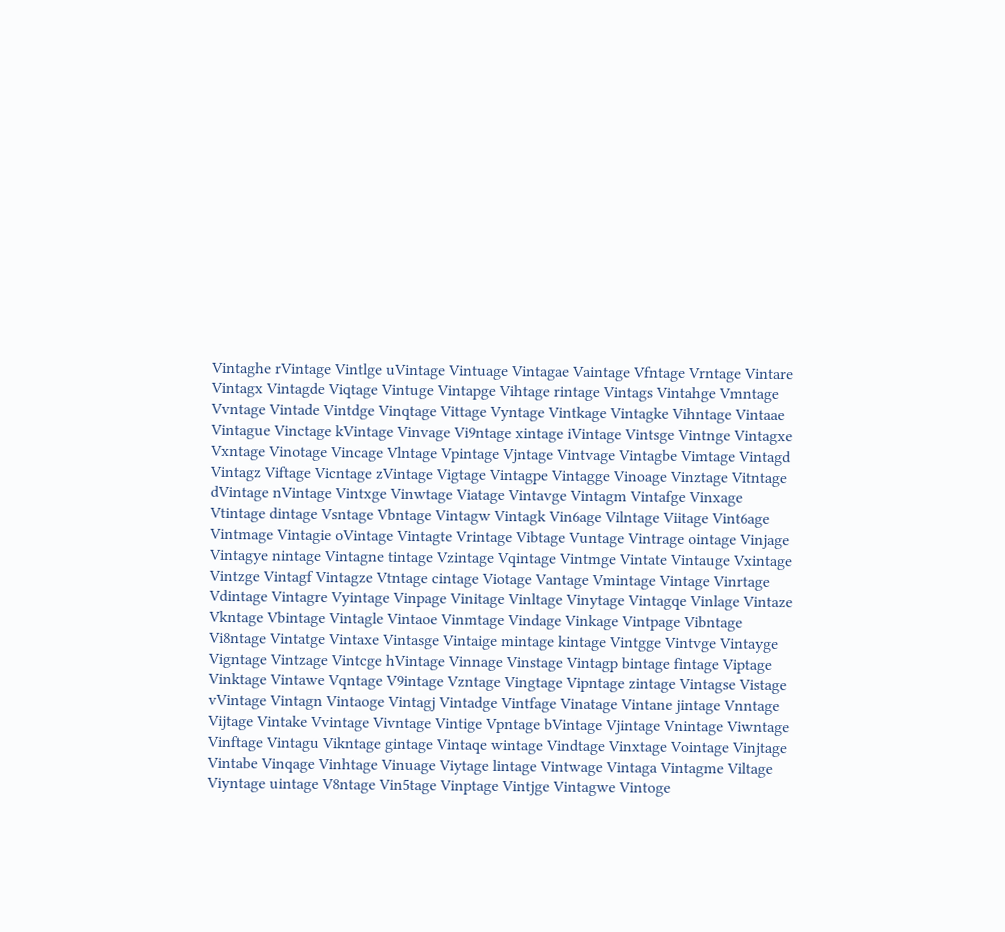Vintaghe rVintage Vintlge uVintage Vintuage Vintagae Vaintage Vfntage Vrntage Vintare Vintagx Vintagde Viqtage Vintuge Vintapge Vihtage rintage Vintags Vintahge Vmntage Vvntage Vintade Vintdge Vinqtage Vittage Vyntage Vintkage Vintagke Vihntage Vintaae Vintague Vinctage kVintage Vinvage Vi9ntage xintage iVintage Vintsge Vintnge Vintagxe Vxntage Vinotage Vincage Vlntage Vpintage Vjntage Vintvage Vintagbe Vimtage Vintagd Vintagz Viftage Vicntage zVintage Vigtage Vintagpe Vintagge Vinoage Vinztage Vitntage dVintage nVintage Vintxge Vinwtage Viatage Vintavge Vintagm Vintafge Vinxage Vtintage dintage Vsntage Vbntage Vintagw Vintagk Vin6age Vilntage Viitage Vint6age Vintmage Vintagie oVintage Vintagte Vrintage Vibtage Vuntage Vintrage ointage Vinjage Vintagye nintage Vintagne tintage Vzintage Vqintage Vintmge Vintate Vintauge Vxintage Vintzge Vintagf Vintagze Vtntage cintage Viotage Vantage Vmintage Vintage Vinrtage Vdintage Vintagre Vyintage Vinpage Vinitage Vinltage Vinytage Vintagqe Vinlage Vintaze Vkntage Vbintage Vintagle Vintaoe Vinmtage Vindage Vinkage Vintpage Vibntage Vi8ntage Vintatge Vintaxe Vintasge Vintaige mintage kintage Vintgge Vintvge Vintayge Vigntage Vintzage Vintcge hVintage Vinnage Vinstage Vintagp bintage fintage Viptage Vinktage Vintawe Vqntage V9intage Vzntage Vingtage Vipntage zintage Vintagse Vistage vVintage Vintagn Vintaoge Vintagj Vintadge Vintfage Vinatage Vintane jintage Vnntage Vijtage Vintake Vvintage Vivntage Vintige Vpntage bVintage Vjintage Vnintage Viwntage Vinftage Vintagu Vikntage gintage Vintaqe wintage Vindtage Vinxtage Vointage Vinjtage Vintabe Vinqage Vinhtage Vinuage Viytage lintage Vintwage Vintaga Vintagme Viltage Viyntage uintage V8ntage Vin5tage Vinptage Vintjge Vintagwe Vintoge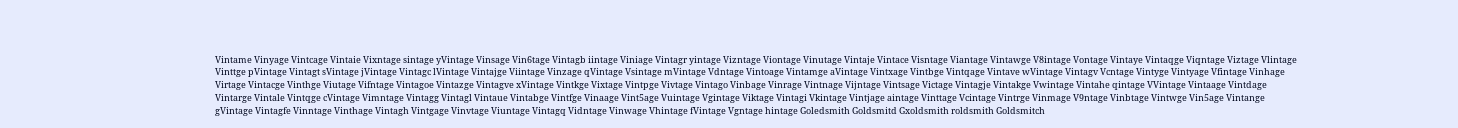Vintame Vinyage Vintcage Vintaie Vixntage sintage yVintage Vinsage Vin6tage Vintagb iintage Viniage Vintagr yintage Vizntage Viontage Vinutage Vintaje Vintace Visntage Viantage Vintawge V8intage Vontage Vintaye Vintaqge Viqntage Viztage Vlintage Vinttge pVintage Vintagt sVintage jVintage Vintagc lVintage Vintajge Viintage Vinzage qVintage Vsintage mVintage Vdntage Vintoage Vintamge aVintage Vintxage Vintbge Vintqage Vintave wVintage Vintagv Vcntage Vintyge Vintyage Vfintage Vinhage Virtage Vintacge Vinthge Viutage Vifntage Vintagoe Vintazge Vintagve xVintage Vintkge Vixtage Vintpge Vivtage Vintago Vinbage Vinrage Vintnage Vijntage Vintsage Victage Vintagje Vintakge Vwintage Vintahe qintage VVintage Vintaage Vintdage Vintarge Vintale Vintqge cVintage Vimntage Vintagg Vintagl Vintaue Vintabge Vintfge Vinaage Vint5age Vuintage Vgintage Viktage Vintagi Vkintage Vintjage aintage Vinttage Vcintage Vintrge Vinmage V9ntage Vinbtage Vintwge Vin5age Vintange gVintage Vintagfe Vinntage Vinthage Vintagh Vintgage Vinvtage Viuntage Vintagq Vidntage Vinwage Vhintage fVintage Vgntage hintage Goledsmith Goldsmitd Gxoldsmith roldsmith Goldsmitch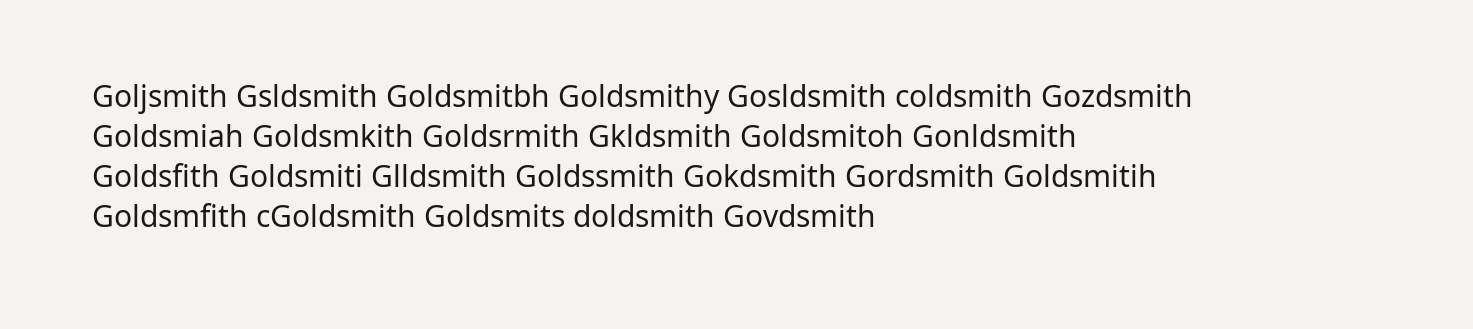Goljsmith Gsldsmith Goldsmitbh Goldsmithy Gosldsmith coldsmith Gozdsmith Goldsmiah Goldsmkith Goldsrmith Gkldsmith Goldsmitoh Gonldsmith Goldsfith Goldsmiti Glldsmith Goldssmith Gokdsmith Gordsmith Goldsmitih Goldsmfith cGoldsmith Goldsmits doldsmith Govdsmith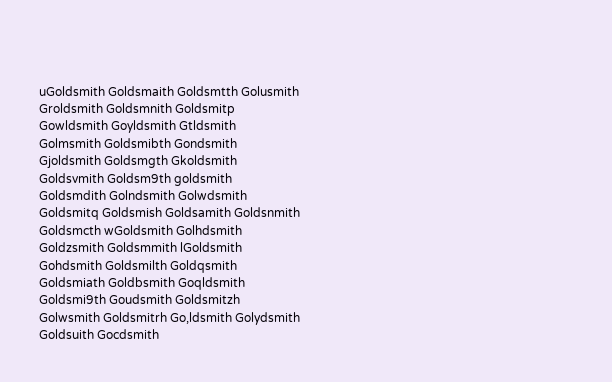uGoldsmith Goldsmaith Goldsmtth Golusmith Groldsmith Goldsmnith Goldsmitp Gowldsmith Goyldsmith Gtldsmith Golmsmith Goldsmibth Gondsmith Gjoldsmith Goldsmgth Gkoldsmith Goldsvmith Goldsm9th goldsmith Goldsmdith Golndsmith Golwdsmith Goldsmitq Goldsmish Goldsamith Goldsnmith Goldsmcth wGoldsmith Golhdsmith Goldzsmith Goldsmmith lGoldsmith Gohdsmith Goldsmilth Goldqsmith Goldsmiath Goldbsmith Goqldsmith Goldsmi9th Goudsmith Goldsmitzh Golwsmith Goldsmitrh Go,ldsmith Golydsmith Goldsuith Gocdsmith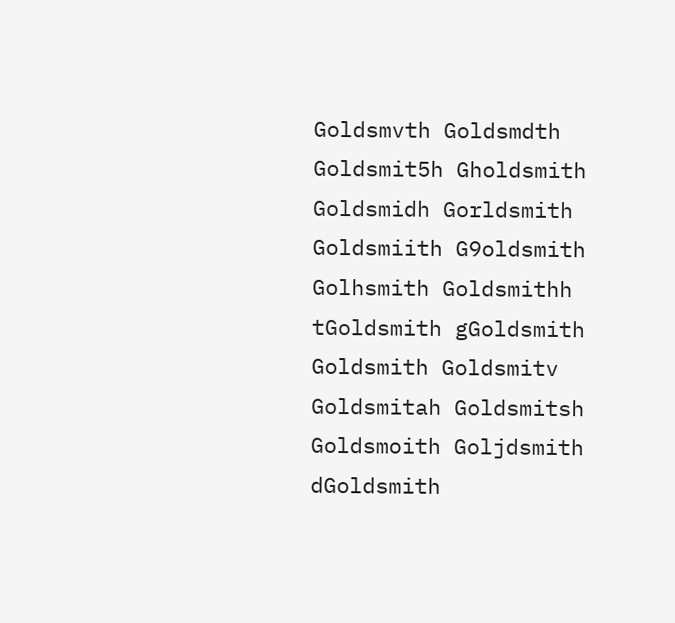Goldsmvth Goldsmdth Goldsmit5h Gholdsmith Goldsmidh Gorldsmith Goldsmiith G9oldsmith Golhsmith Goldsmithh tGoldsmith gGoldsmith Goldsmith Goldsmitv Goldsmitah Goldsmitsh Goldsmoith Goljdsmith dGoldsmith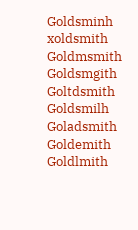Goldsminh xoldsmith Goldmsmith Goldsmgith Goltdsmith Goldsmilh Goladsmith Goldemith Goldlmith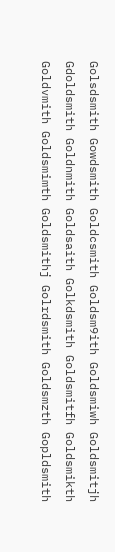Golsdsmith Gowdsmith Goldcsmith Goldsm9ith Goldsmiwh Goldsmitjh Gdoldsmith Goldnmith Goldsaith Golkdsmith Goldsmitfh Goldsmikth Goldvmith Goldsmimth Goldsmithj Golrdsmith Goldsmzth Gopldsmith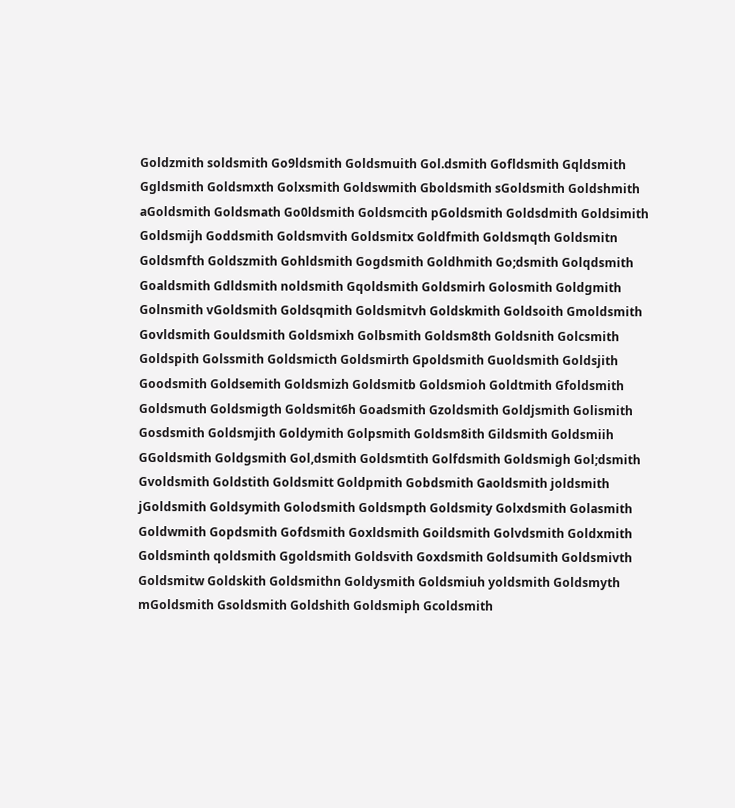Goldzmith soldsmith Go9ldsmith Goldsmuith Gol.dsmith Gofldsmith Gqldsmith Ggldsmith Goldsmxth Golxsmith Goldswmith Gboldsmith sGoldsmith Goldshmith aGoldsmith Goldsmath Go0ldsmith Goldsmcith pGoldsmith Goldsdmith Goldsimith Goldsmijh Goddsmith Goldsmvith Goldsmitx Goldfmith Goldsmqth Goldsmitn Goldsmfth Goldszmith Gohldsmith Gogdsmith Goldhmith Go;dsmith Golqdsmith Goaldsmith Gdldsmith noldsmith Gqoldsmith Goldsmirh Golosmith Goldgmith Golnsmith vGoldsmith Goldsqmith Goldsmitvh Goldskmith Goldsoith Gmoldsmith Govldsmith Gouldsmith Goldsmixh Golbsmith Goldsm8th Goldsnith Golcsmith Goldspith Golssmith Goldsmicth Goldsmirth Gpoldsmith Guoldsmith Goldsjith Goodsmith Goldsemith Goldsmizh Goldsmitb Goldsmioh Goldtmith Gfoldsmith Goldsmuth Goldsmigth Goldsmit6h Goadsmith Gzoldsmith Goldjsmith Golismith Gosdsmith Goldsmjith Goldymith Golpsmith Goldsm8ith Gildsmith Goldsmiih GGoldsmith Goldgsmith Gol,dsmith Goldsmtith Golfdsmith Goldsmigh Gol;dsmith Gvoldsmith Goldstith Goldsmitt Goldpmith Gobdsmith Gaoldsmith joldsmith jGoldsmith Goldsymith Golodsmith Goldsmpth Goldsmity Golxdsmith Golasmith Goldwmith Gopdsmith Gofdsmith Goxldsmith Goildsmith Golvdsmith Goldxmith Goldsminth qoldsmith Ggoldsmith Goldsvith Goxdsmith Goldsumith Goldsmivth Goldsmitw Goldskith Goldsmithn Goldysmith Goldsmiuh yoldsmith Goldsmyth mGoldsmith Gsoldsmith Goldshith Goldsmiph Gcoldsmith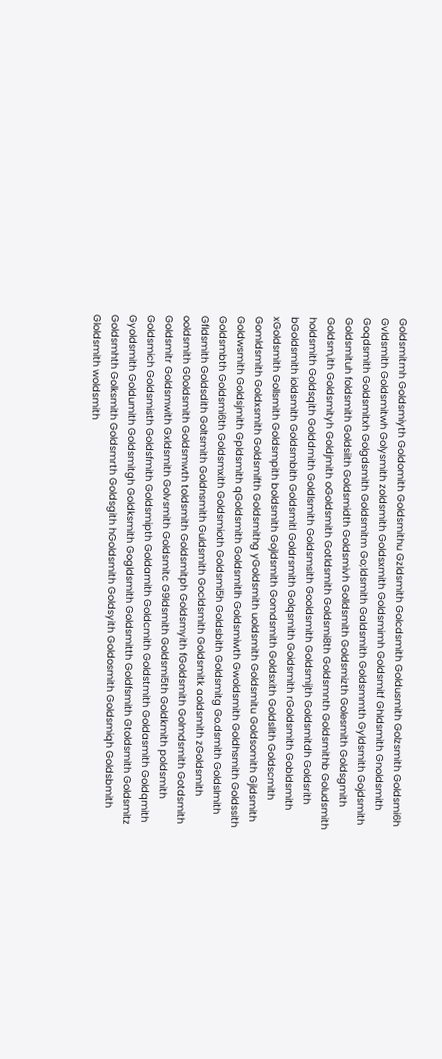Goldsmitmh Goldsmiyth Goldomith Goldsmithu Gzldsmith Golcdsmith Goldusmith Golzsmith Goldsmi6h Gvldsmith Goldsmitwh Golysmith zoldsmith Goldsxmith Goldsmimh Goldsmitf Ghldsmith Gnoldsmith Goqdsmith Goldsmitxh Golgdsmith Goldsmitm Go;ldsmith Galdsmith Goldsmmth Gyldsmith Gojdsmith Goldsmituh foldsmith Goldsiith Goldsmidth Goldsmivh Golldsmith Goldsmizth Golesmith Goldsgmith Goldsm,ith Goldsmityh Goldjmith oGoldsmith Gotldsmith Goldsmi8th Goldsmnth Goldsmithb Goludsmith holdsmith Goldsqith Golddmith Goldlsmith Goldsmsith Gooldsmith Goldsmijth Goldsmitdh Goldsrith bGoldsmith ioldsmith Goldsmbith Goldsmitl Goldrsmith Golqsmith Goidsmith rGoldsmith Gobldsmith xGoldsmith Gollsmith Goldsmpith boldsmith Gojldsmith Gomdsmith Goldsxith Goldslith Goldscmith Gomldsmith Goldxsmith Goldsmifth Goldsmithg yGoldsmith uoldsmith Goldsmitu Goldsomith Gjldsmith Goldwsmith Goldsjmith Gpldsmith qGoldsmith Goldsmitlh Goldsmiwth Gwoldsmith Goldhsmith Goldssith Goldsmbth Goldsmi6th Goldsmxith Goldsmioth Goldsmi5h Goldsbith Goldsmitg Go.dsmith Goldslmith Gfldsmith Goldsdith Goltsmith Goldnsmith Guldsmith Gocldsmith Goldsmitk aoldsmith zGoldsmith ooldsmith G0oldsmith Goldsmwth toldsmith Goldsmitph Goldsmyith fGoldsmith Golmdsmith Gotdsmith Goldsmitr Goldsmwith Gxldsmith Golvsmith Goldsmitc G9ldsmith Goldsmi5th Goldkmith poldsmith Goldsmich Goldsmisth Goldsfmith Goldsmipth Goldamith Goldcmith Goldstmith Goldasmith Goldqmith Gyoldsmith Goldumith Goldsmitgh Goldksmith Gogldsmith Goldsmitth Goldfsmith Gtoldsmith Goldsmitz Goldsmhth Golksmith Goldsmrth Goldsgith hGoldsmith Goldsyith Goldosmith Goldsmiqh Goldsbmith Gloldsmith woldsmith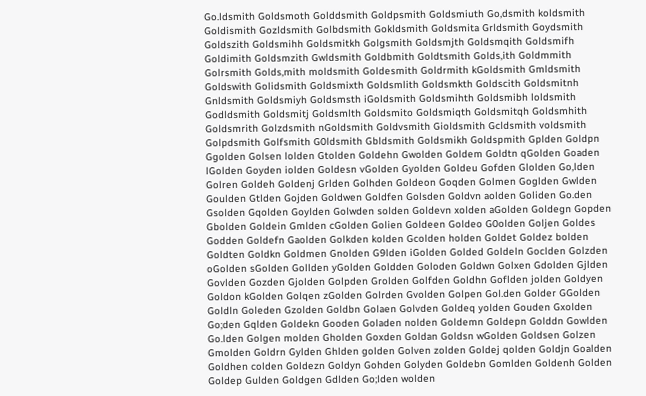Go.ldsmith Goldsmoth Golddsmith Goldpsmith Goldsmiuth Go,dsmith koldsmith Goldismith Gozldsmith Golbdsmith Gokldsmith Goldsmita Grldsmith Goydsmith Goldszith Goldsmihh Goldsmitkh Golgsmith Goldsmjth Goldsmqith Goldsmifh Goldimith Goldsmzith Gwldsmith Goldbmith Goldtsmith Golds,ith Goldmmith Golrsmith Golds,mith moldsmith Goldesmith Goldrmith kGoldsmith Gmldsmith Goldswith Golidsmith Goldsmixth Goldsmlith Goldsmkth Goldscith Goldsmitnh Gnldsmith Goldsmiyh Goldsmsth iGoldsmith Goldsmihth Goldsmibh loldsmith Godldsmith Goldsmitj Goldsmlth Goldsmito Goldsmiqth Goldsmitqh Goldsmhith Goldsmrith Golzdsmith nGoldsmith Goldvsmith Gioldsmith Gcldsmith voldsmith Golpdsmith Golfsmith G0ldsmith Gbldsmith Goldsmikh Goldspmith Gplden Goldpn Ggolden Golsen lolden Gtolden Goldehn Gwolden Goldem Goldtn qGolden Goaden lGolden Goyden iolden Goldesn vGolden Gyolden Goldeu Gofden Glolden Go,lden Golren Goldeh Goldenj Grlden Golhden Goldeon Goqden Golmen Goglden Gwlden Goulden Gtlden Gojden Goldwen Goldfen Golsden Goldvn aolden Goliden Go.den Gsolden Gqolden Goylden Golwden solden Goldevn xolden aGolden Goldegn Gopden Gbolden Goldein Gmlden cGolden Golien Goldeen Goldeo G0olden Goljen Goldes Godden Goldefn Gaolden Golkden kolden Gcolden holden Goldet Goldez bolden Goldten Goldkn Goldmen Gnolden G9lden iGolden Golded Goldeln Goclden Golzden oGolden sGolden Gollden yGolden Goldden Goloden Goldwn Golxen Gdolden Gjlden Govlden Gozden Gjolden Golpden Grolden Golfden Goldhn Goflden jolden Goldyen Goldon kGolden Golqen zGolden Golrden Gvolden Golpen Gol.den Golder GGolden Goldln Goleden Gzolden Goldbn Golaen Golvden Goldeq yolden Gouden Gxolden Go;den Gqlden Goldekn Gooden Goladen nolden Goldemn Goldepn Golddn Gowlden Go.lden Golgen molden Gholden Goxden Goldan Goldsn wGolden Goldsen Golzen Gmolden Goldrn Gylden Ghlden golden Golven zolden Goldej qolden Goldjn Goalden Goldhen colden Goldezn Goldyn Gohden Golyden Goldebn Gomlden Goldenh Golden Goldep Gulden Goldgen Gdlden Go;lden wolden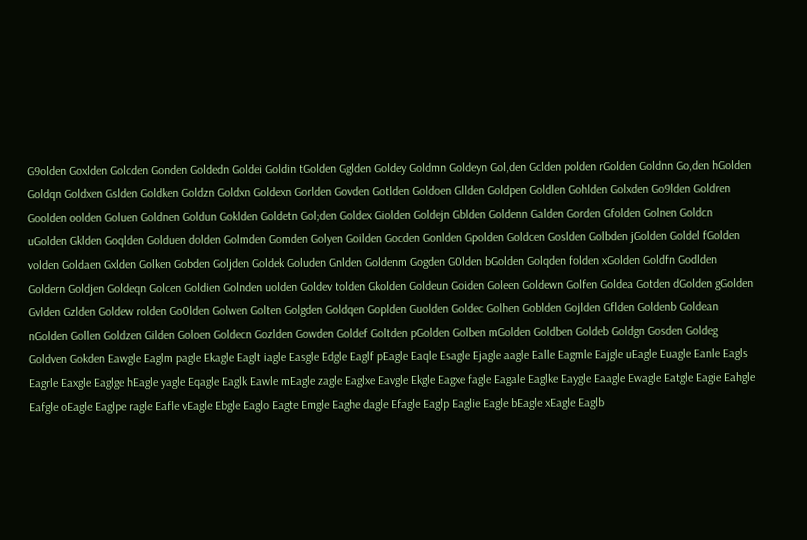G9olden Goxlden Golcden Gonden Goldedn Goldei Goldin tGolden Gglden Goldey Goldmn Goldeyn Gol,den Gclden polden rGolden Goldnn Go,den hGolden Goldqn Goldxen Gslden Goldken Goldzn Goldxn Goldexn Gorlden Govden Gotlden Goldoen Gllden Goldpen Goldlen Gohlden Golxden Go9lden Goldren Goolden oolden Goluen Goldnen Goldun Goklden Goldetn Gol;den Goldex Giolden Goldejn Gblden Goldenn Galden Gorden Gfolden Golnen Goldcn uGolden Gklden Goqlden Golduen dolden Golmden Gomden Golyen Goilden Gocden Gonlden Gpolden Goldcen Goslden Golbden jGolden Goldel fGolden volden Goldaen Gxlden Golken Gobden Goljden Goldek Goluden Gnlden Goldenm Gogden G0lden bGolden Golqden folden xGolden Goldfn Godlden Goldern Goldjen Goldeqn Golcen Goldien Golnden uolden Goldev tolden Gkolden Goldeun Goiden Goleen Goldewn Golfen Goldea Gotden dGolden gGolden Gvlden Gzlden Goldew rolden Go0lden Golwen Golten Golgden Goldqen Goplden Guolden Goldec Golhen Goblden Gojlden Gflden Goldenb Goldean nGolden Gollen Goldzen Gilden Goloen Goldecn Gozlden Gowden Goldef Goltden pGolden Golben mGolden Goldben Goldeb Goldgn Gosden Goldeg Goldven Gokden Eawgle Eaglm pagle Ekagle Eaglt iagle Easgle Edgle Eaglf pEagle Eaqle Esagle Ejagle aagle Ealle Eagmle Eajgle uEagle Euagle Eanle Eagls Eagrle Eaxgle Eaglge hEagle yagle Eqagle Eaglk Eawle mEagle zagle Eaglxe Eavgle Ekgle Eagxe fagle Eagale Eaglke Eaygle Eaagle Ewagle Eatgle Eagie Eahgle Eafgle oEagle Eaglpe ragle Eafle vEagle Ebgle Eaglo Eagte Emgle Eaghe dagle Efagle Eaglp Eaglie Eagle bEagle xEagle Eaglb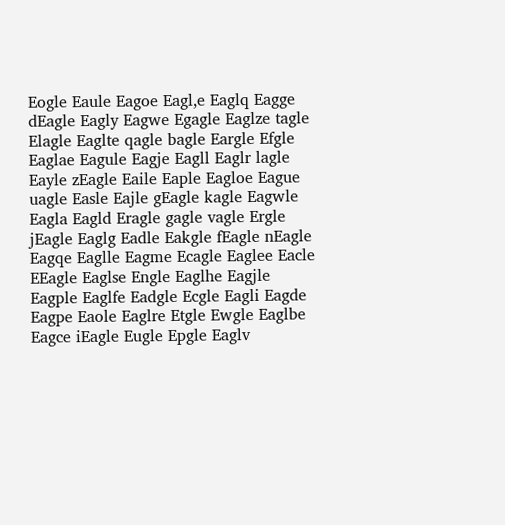Eogle Eaule Eagoe Eagl,e Eaglq Eagge dEagle Eagly Eagwe Egagle Eaglze tagle Elagle Eaglte qagle bagle Eargle Efgle Eaglae Eagule Eagje Eagll Eaglr lagle Eayle zEagle Eaile Eaple Eagloe Eague uagle Easle Eajle gEagle kagle Eagwle Eagla Eagld Eragle gagle vagle Ergle jEagle Eaglg Eadle Eakgle fEagle nEagle Eagqe Eaglle Eagme Ecagle Eaglee Eacle EEagle Eaglse Engle Eaglhe Eagjle Eagple Eaglfe Eadgle Ecgle Eagli Eagde Eagpe Eaole Eaglre Etgle Ewgle Eaglbe Eagce iEagle Eugle Epgle Eaglv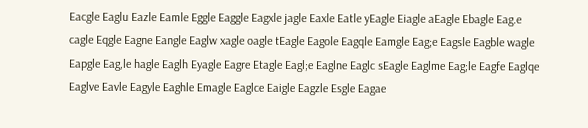Eacgle Eaglu Eazle Eamle Eggle Eaggle Eagxle jagle Eaxle Eatle yEagle Eiagle aEagle Ebagle Eag.e cagle Eqgle Eagne Eangle Eaglw xagle oagle tEagle Eagole Eagqle Eamgle Eag;e Eagsle Eagble wagle Eapgle Eag,le hagle Eaglh Eyagle Eagre Etagle Eagl;e Eaglne Eaglc sEagle Eaglme Eag;le Eagfe Eaglqe Eaglve Eavle Eagyle Eaghle Emagle Eaglce Eaigle Eagzle Esgle Eagae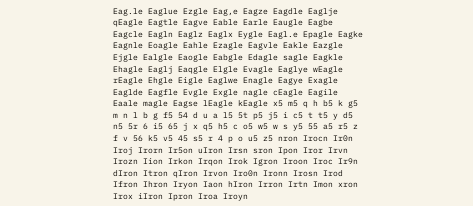Eag.le Eaglue Ezgle Eag,e Eagze Eagdle Eaglje qEagle Eagtle Eagve Eable Earle Eaugle Eagbe Eagcle Eagln Eaglz Eaglx Eygle Eagl.e Epagle Eagke Eagnle Eoagle Eahle Ezagle Eagvle Eakle Eazgle Ejgle Ealgle Eaogle Eabgle Edagle sagle Eagkle Ehagle Eaglj Eaqgle Elgle Evagle Eaglye wEagle rEagle Ehgle Eigle Eaglwe Enagle Eagye Exagle Eaglde Eagfle Evgle Exgle nagle cEagle Eagile Eaale magle Eagse lEagle kEagle x5 m5 q h b5 k g5 m n l b g f5 54 d u a l5 5t p5 j5 i c5 t t5 y d5 n5 5r 6 i5 65 j x q5 h5 c o5 w5 w s y5 55 a5 r5 z f v 56 k5 v5 45 s5 r 4 p o u5 z5 nron Irocn Ir0n Iroj Irorn Ir5on uIron Irsn sron Ipon Iror Irvn Irozn Iion Irkon Irqon Irok Igron Iroon Iroc Ir9n dIron Itron qIron Irvon Iro0n Ironn Irosn Irod Ifron Ihron Iryon Iaon hIron Irron Irtn Imon xron Irox iIron Ipron Iroa Iroyn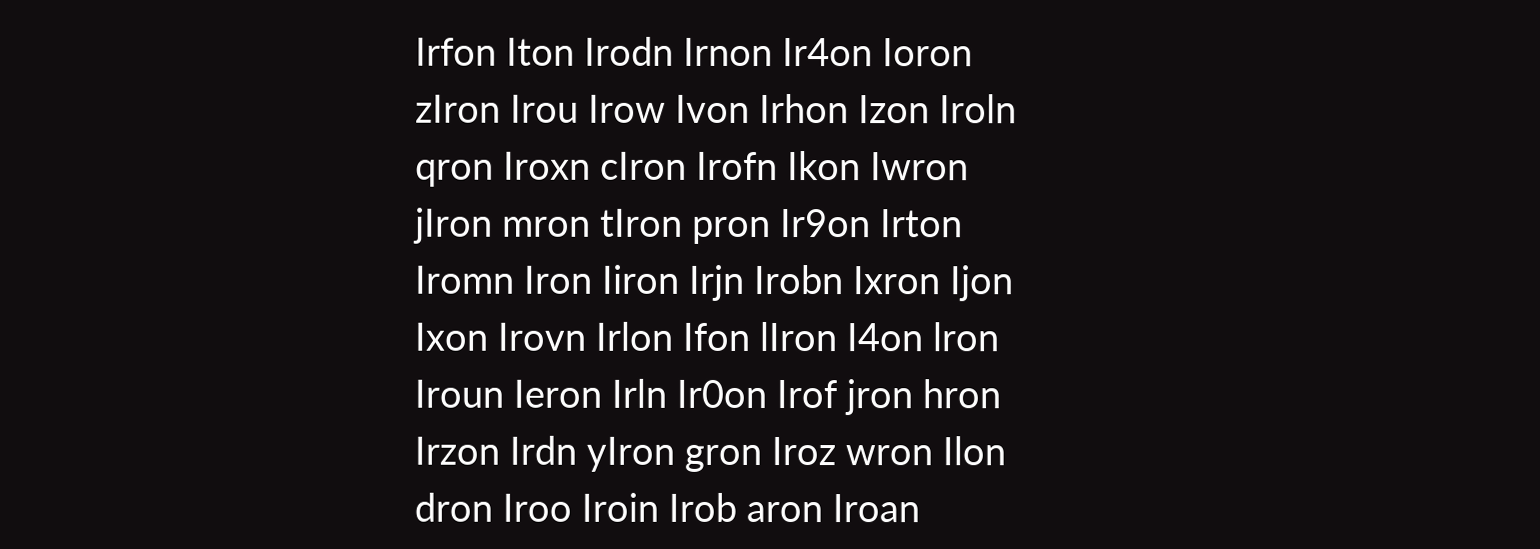Irfon Iton Irodn Irnon Ir4on Ioron zIron Irou Irow Ivon Irhon Izon Iroln qron Iroxn cIron Irofn Ikon Iwron jIron mron tIron pron Ir9on Irton Iromn Iron Iiron Irjn Irobn Ixron Ijon Ixon Irovn Irlon Ifon lIron I4on lron Iroun Ieron Irln Ir0on Irof jron hron Irzon Irdn yIron gron Iroz wron Ilon dron Iroo Iroin Irob aron Iroan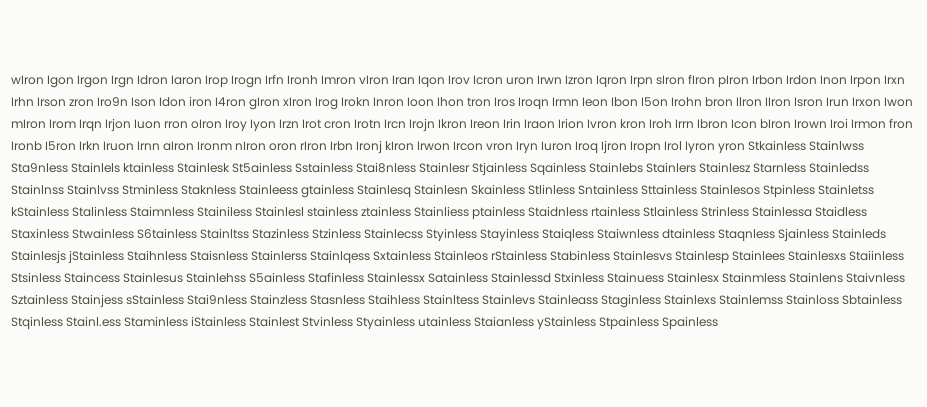wIron Igon Irgon Irgn Idron Iaron Irop Irogn Irfn Ironh Imron vIron Iran Iqon Irov Icron uron Irwn Izron Iqron Irpn sIron fIron pIron Irbon Irdon Inon Irpon Irxn Irhn Irson zron Iro9n Ison Idon iron I4ron gIron xIron Irog Irokn Inron Ioon Ihon tron Iros Iroqn Irmn Ieon Ibon I5on Irohn bron Ilron IIron Isron Irun Irxon Iwon mIron Irom Irqn Irjon Iuon rron oIron Iroy Iyon Irzn Irot cron Irotn Ircn Irojn Ikron Ireon Irin Iraon Irion Ivron kron Iroh Irrn Ibron Icon bIron Irown Iroi Irmon fron Ironb I5ron Irkn Iruon Irnn aIron Ironm nIron oron rIron Irbn Ironj kIron Irwon Ircon vron Iryn Iuron Iroq Ijron Iropn Irol Iyron yron Stkainless Stainlwss Sta9nless Stainlels ktainless Stainlesk St5ainless Sstainless Stai8nless Stainlesr Stjainless Sqainless Stainlebs Stainlers Stainlesz Starnless Stainledss Stainlnss Stainlvss Stminless Staknless Stainleess gtainless Stainlesq Stainlesn Skainless Stlinless Sntainless Sttainless Stainlesos Stpinless Stainletss kStainless Stalinless Staimnless Stainiless Stainlesl stainless ztainless Stainliess ptainless Staidnless rtainless Stlainless Strinless Stainlessa Staidless Staxinless Stwainless S6tainless Stainltss Stazinless Stzinless Stainlecss Styinless Stayinless Staiqless Staiwnless dtainless Staqnless Sjainless Stainleds Stainlesjs jStainless Staihnless Staisnless Stainlerss Stainlqess Sxtainless Stainleos rStainless Stabinless Stainlesvs Stainlesp Stainlees Stainlesxs Staiinless Stsinless Staincess Stainlesus Stainlehss S5ainless Stafinless Stainlessx Satainless Stainlessd Stxinless Stainuess Stainlesx Stainmless Stainlens Staivnless Sztainless Stainjess sStainless Stai9nless Stainzless Stasnless Staihless Stainltess Stainlevs Stainleass Staginless Stainlexs Stainlemss Stainloss Sbtainless Stqinless Stainl.ess Staminless iStainless Stainlest Stvinless Styainless utainless Staianless yStainless Stpainless Spainless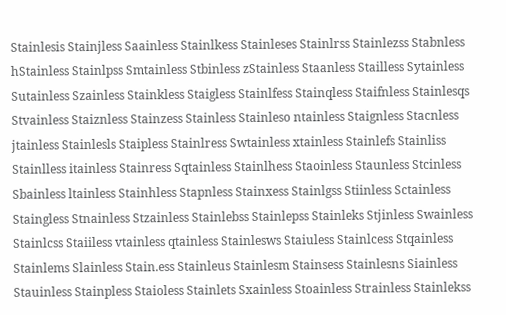Stainlesis Stainjless Saainless Stainlkess Stainleses Stainlrss Stainlezss Stabnless hStainless Stainlpss Smtainless Stbinless zStainless Staanless Stailless Sytainless Sutainless Szainless Stainkless Staigless Stainlfess Stainqless Staifnless Stainlesqs Stvainless Staiznless Stainzess Stainless Stainleso ntainless Staignless Stacnless jtainless Stainlesls Staipless Stainlress Swtainless xtainless Stainlefs Stainliss Stainlless itainless Stainress Sqtainless Stainlhess Staoinless Staunless Stcinless Sbainless ltainless Stainhless Stapnless Stainxess Stainlgss Stiinless Sctainless Staingless Stnainless Stzainless Stainlebss Stainlepss Stainleks Stjinless Swainless Stainlcss Staiiless vtainless qtainless Stainlesws Staiuless Stainlcess Stqainless Stainlems Slainless Stain.ess Stainleus Stainlesm Stainsess Stainlesns Siainless Stauinless Stainpless Staioless Stainlets Sxainless Stoainless Strainless Stainlekss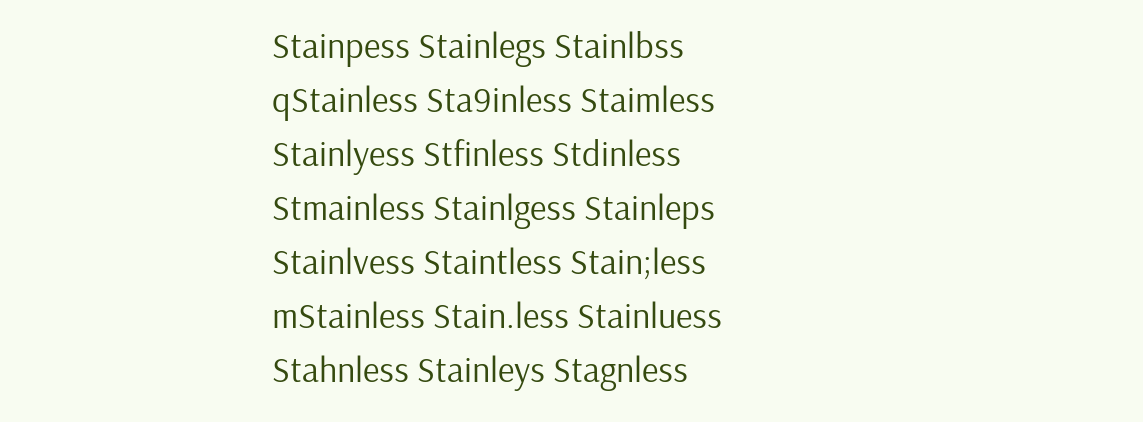Stainpess Stainlegs Stainlbss qStainless Sta9inless Staimless Stainlyess Stfinless Stdinless Stmainless Stainlgess Stainleps Stainlvess Staintless Stain;less mStainless Stain.less Stainluess Stahnless Stainleys Stagnless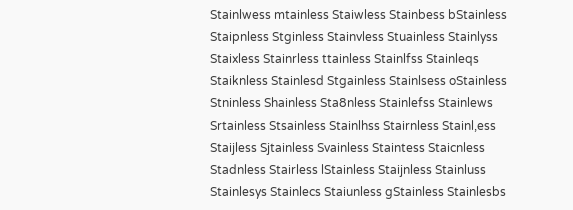Stainlwess mtainless Staiwless Stainbess bStainless Staipnless Stginless Stainvless Stuainless Stainlyss Staixless Stainrless ttainless Stainlfss Stainleqs Staiknless Stainlesd Stgainless Stainlsess oStainless Stninless Shainless Sta8nless Stainlefss Stainlews Srtainless Stsainless Stainlhss Stairnless Stainl,ess Staijless Sjtainless Svainless Staintess Staicnless Stadnless Stairless lStainless Staijnless Stainluss Stainlesys Stainlecs Staiunless gStainless Stainlesbs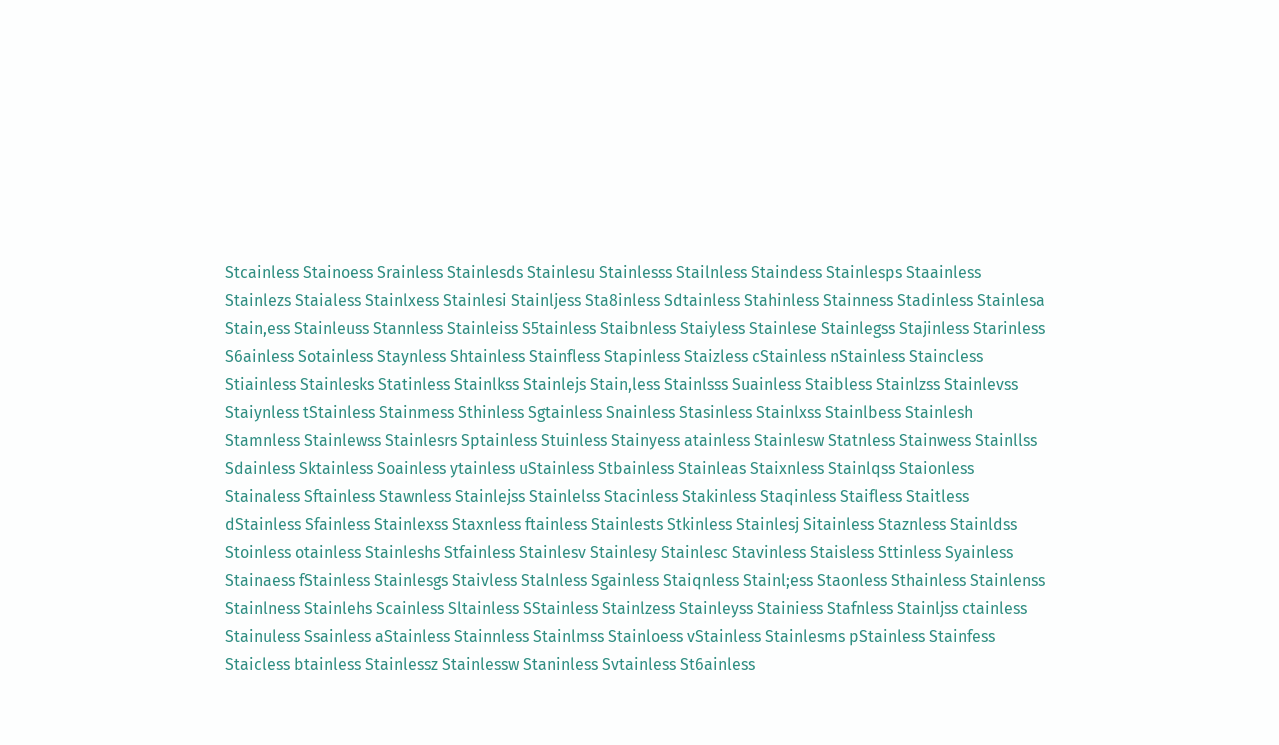Stcainless Stainoess Srainless Stainlesds Stainlesu Stainlesss Stailnless Staindess Stainlesps Staainless Stainlezs Staialess Stainlxess Stainlesi Stainljess Sta8inless Sdtainless Stahinless Stainness Stadinless Stainlesa Stain,ess Stainleuss Stannless Stainleiss S5tainless Staibnless Staiyless Stainlese Stainlegss Stajinless Starinless S6ainless Sotainless Staynless Shtainless Stainfless Stapinless Staizless cStainless nStainless Staincless Stiainless Stainlesks Statinless Stainlkss Stainlejs Stain,less Stainlsss Suainless Staibless Stainlzss Stainlevss Staiynless tStainless Stainmess Sthinless Sgtainless Snainless Stasinless Stainlxss Stainlbess Stainlesh Stamnless Stainlewss Stainlesrs Sptainless Stuinless Stainyess atainless Stainlesw Statnless Stainwess Stainllss Sdainless Sktainless Soainless ytainless uStainless Stbainless Stainleas Staixnless Stainlqss Staionless Stainaless Sftainless Stawnless Stainlejss Stainlelss Stacinless Stakinless Staqinless Staifless Staitless dStainless Sfainless Stainlexss Staxnless ftainless Stainlests Stkinless Stainlesj Sitainless Staznless Stainldss Stoinless otainless Stainleshs Stfainless Stainlesv Stainlesy Stainlesc Stavinless Staisless Sttinless Syainless Stainaess fStainless Stainlesgs Staivless Stalnless Sgainless Staiqnless Stainl;ess Staonless Sthainless Stainlenss Stainlness Stainlehs Scainless Sltainless SStainless Stainlzess Stainleyss Stainiess Stafnless Stainljss ctainless Stainuless Ssainless aStainless Stainnless Stainlmss Stainloess vStainless Stainlesms pStainless Stainfess Staicless btainless Stainlessz Stainlessw Staninless Svtainless St6ainless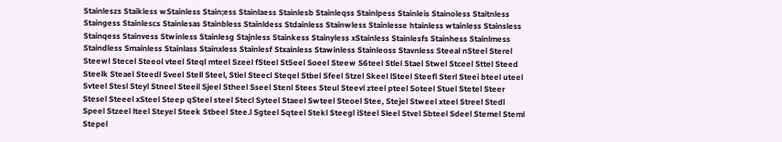Stainleszs Staikless wStainless Stain;ess Stainlaess Stainlesb Stainleqss Stainlpess Stainleis Stainoless Staitnless Staingess Stainlescs Stainlesas Stainbless Stainldess Stdainless Stainwless Stainlesse htainless wtainless Stainsless Stainqess Stainvess Stwinless Stainlesg Stajnless Stainkess Stainyless xStainless Stainlesfs Stainhess Stainlmess Staindless Smainless Stainlass Stainxless Stainlesf Stxainless Stawinless Stainleoss Stavnless Steeal nSteel Sterel Steewl Stecel Steeol vteel Steql mteel Szeel fSteel St5eel Soeel Steew S6teel Stlel Stael Stwel Stceel Sttel Steed Steelk Steael Steedl Sveel Stell Steel, Stiel Steecl Steqel Stbel Sfeel Stzel Skeel lSteel Steefl Sterl Steei bteel uteel Svteel Stesl Steyl Stneel Steeil Sjeel Stheel Sseel Stenl Stees Steul Steevl zteel pteel Soteel Stuel Stetel Steer Stesel Steeel xSteel Steep qSteel steel Stecl Syteel Staeel Swteel Steoel Stee, Stejel Stweel xteel Streel Stedl Speel Stzeel lteel Steyel Steek Stbeel Stee.l Sgteel Sqteel Stekl Steegl iSteel Sleel Stvel Sbteel Sdeel Stemel Steml Stepel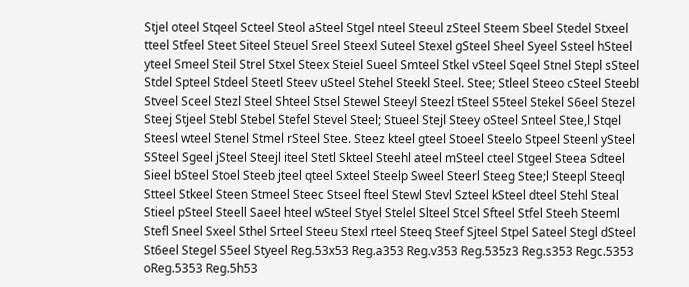Stjel oteel Stqeel Scteel Steol aSteel Stgel nteel Steeul zSteel Steem Sbeel Stedel Stxeel tteel Stfeel Steet Siteel Steuel Sreel Steexl Suteel Stexel gSteel Sheel Syeel Ssteel hSteel yteel Smeel Steil Strel Stxel Steex Steiel Sueel Smteel Stkel vSteel Sqeel Stnel Stepl sSteel Stdel Spteel Stdeel Steetl Steev uSteel Stehel Steekl Steel. Stee; Stleel Steeo cSteel Steebl Stveel Sceel Stezl Steel Shteel Stsel Stewel Steeyl Steezl tSteel S5teel Stekel S6eel Stezel Steej Stjeel Stebl Stebel Stefel Stevel Steel; Stueel Stejl Steey oSteel Snteel Stee,l Stqel Steesl wteel Stenel Stmel rSteel Stee. Steez kteel gteel Stoeel Steelo Stpeel Steenl ySteel SSteel Sgeel jSteel Steejl iteel Stetl Skteel Steehl ateel mSteel cteel Stgeel Steea Sdteel Sieel bSteel Stoel Steeb jteel qteel Sxteel Steelp Sweel Steerl Steeg Stee;l Steepl Steeql Stteel Stkeel Steen Stmeel Steec Stseel fteel Stewl Stevl Szteel kSteel dteel Stehl Steal Stieel pSteel Steell Saeel hteel wSteel Styel Stelel Slteel Stcel Sfteel Stfel Steeh Steeml Stefl Sneel Sxeel Sthel Srteel Steeu Stexl rteel Steeq Steef Sjteel Stpel Sateel Stegl dSteel St6eel Stegel S5eel Styeel Reg.53x53 Reg.a353 Reg.v353 Reg.535z3 Reg.s353 Regc.5353 oReg.5353 Reg.5h53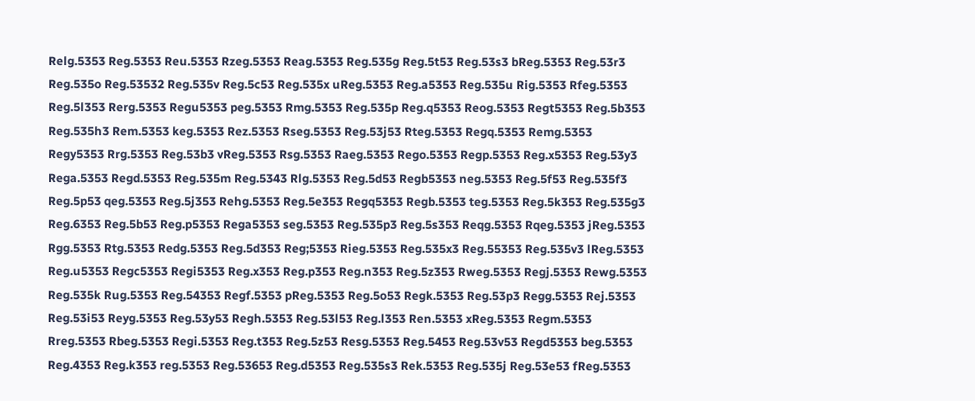Relg.5353 Reg.5353 Reu.5353 Rzeg.5353 Reag.5353 Reg.535g Reg.5t53 Reg.53s3 bReg.5353 Reg.53r3 Reg.535o Reg.53532 Reg.535v Reg.5c53 Reg.535x uReg.5353 Reg.a5353 Reg.535u Rig.5353 Rfeg.5353 Reg.5l353 Rerg.5353 Regu5353 peg.5353 Rmg.5353 Reg.535p Reg.q5353 Reog.5353 Regt5353 Reg.5b353 Reg.535h3 Rem.5353 keg.5353 Rez.5353 Rseg.5353 Reg.53j53 Rteg.5353 Regq.5353 Remg.5353 Regy5353 Rrg.5353 Reg.53b3 vReg.5353 Rsg.5353 Raeg.5353 Rego.5353 Regp.5353 Reg.x5353 Reg.53y3 Rega.5353 Regd.5353 Reg.535m Reg.5343 Rlg.5353 Reg.5d53 Regb5353 neg.5353 Reg.5f53 Reg.535f3 Reg.5p53 qeg.5353 Reg.5j353 Rehg.5353 Reg.5e353 Regq5353 Regb.5353 teg.5353 Reg.5k353 Reg.535g3 Reg.6353 Reg.5b53 Reg.p5353 Rega5353 seg.5353 Reg.535p3 Reg.5s353 Reqg.5353 Rqeg.5353 jReg.5353 Rgg.5353 Rtg.5353 Redg.5353 Reg.5d353 Reg;5353 Rieg.5353 Reg.535x3 Reg.55353 Reg.535v3 lReg.5353 Reg.u5353 Regc5353 Regi5353 Reg.x353 Reg.p353 Reg.n353 Reg.5z353 Rweg.5353 Regj.5353 Rewg.5353 Reg.535k Rug.5353 Reg.54353 Regf.5353 pReg.5353 Reg.5o53 Regk.5353 Reg.53p3 Regg.5353 Rej.5353 Reg.53i53 Reyg.5353 Reg.53y53 Regh.5353 Reg.53l53 Reg.l353 Ren.5353 xReg.5353 Regm.5353 Rreg.5353 Rbeg.5353 Regi.5353 Reg.t353 Reg.5z53 Resg.5353 Reg.5453 Reg.53v53 Regd5353 beg.5353 Reg.4353 Reg.k353 reg.5353 Reg.53653 Reg.d5353 Reg.535s3 Rek.5353 Reg.535j Reg.53e53 fReg.5353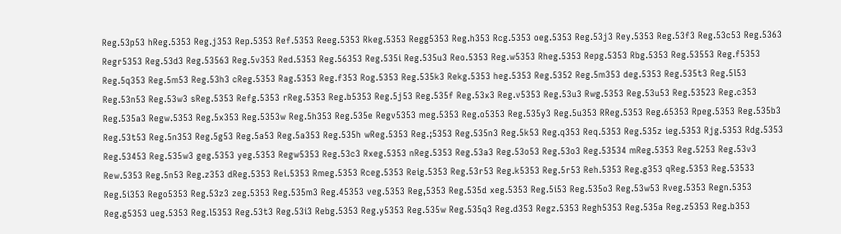Reg.53p53 hReg.5353 Reg.j353 Rep.5353 Ref.5353 Reeg.5353 Rkeg.5353 Regg5353 Reg.h353 Rcg.5353 oeg.5353 Reg.53j3 Rey.5353 Reg.53f3 Reg.53c53 Reg.5363 Regr5353 Reg.53d3 Reg.53563 Reg.5v353 Red.5353 Reg.56353 Reg.535i Reg.535u3 Reo.5353 Reg.w5353 Rheg.5353 Repg.5353 Rbg.5353 Reg.53553 Reg.f5353 Reg.5q353 Reg.5m53 Reg.53h3 cReg.5353 Rag.5353 Reg.f353 Rog.5353 Reg.535k3 Rekg.5353 heg.5353 Reg.5352 Reg.5m353 deg.5353 Reg.535t3 Reg.5l53 Reg.53n53 Reg.53w3 sReg.5353 Refg.5353 rReg.5353 Reg.b5353 Reg.5j53 Reg.535f Reg.53x3 Reg.v5353 Reg.53u3 Rwg.5353 Reg.53u53 Reg.53523 Reg.c353 Reg.535a3 Regw.5353 Reg.5x353 Reg.5353w Reg.5h353 Reg.535e Regv5353 meg.5353 Reg.o5353 Reg.535y3 Reg.5u353 RReg.5353 Reg.65353 Rpeg.5353 Reg.535b3 Reg.53t53 Reg.5n353 Reg.5g53 Reg.5a53 Reg.5a353 Reg.535h wReg.5353 Reg.;5353 Reg.535n3 Reg.5k53 Reg.q353 Req.5353 Reg.535z ieg.5353 Rjg.5353 Rdg.5353 Reg.53453 Reg.535w3 geg.5353 yeg.5353 Regw5353 Reg.53c3 Rxeg.5353 nReg.5353 Reg.53a3 Reg.53o53 Reg.53o3 Reg.53534 mReg.5353 Reg.5253 Reg.53v3 Rew.5353 Reg.5n53 Reg.z353 dReg.5353 Rei.5353 Rmeg.5353 Rceg.5353 Reig.5353 Reg.53r53 Reg.k5353 Reg.5r53 Reh.5353 Reg.g353 qReg.5353 Reg.53533 Reg.5i353 Rego5353 Reg.53z3 zeg.5353 Reg.535m3 Reg.45353 veg.5353 Reg,5353 Reg.535d xeg.5353 Reg.5i53 Reg.535o3 Reg.53w53 Rveg.5353 Regn.5353 Reg.g5353 ueg.5353 Reg.l5353 Reg.53t3 Reg.53i3 Rebg.5353 Reg.y5353 Reg.535w Reg.535q3 Reg.d353 Regz.5353 Regh5353 Reg.535a Reg.z5353 Reg.b353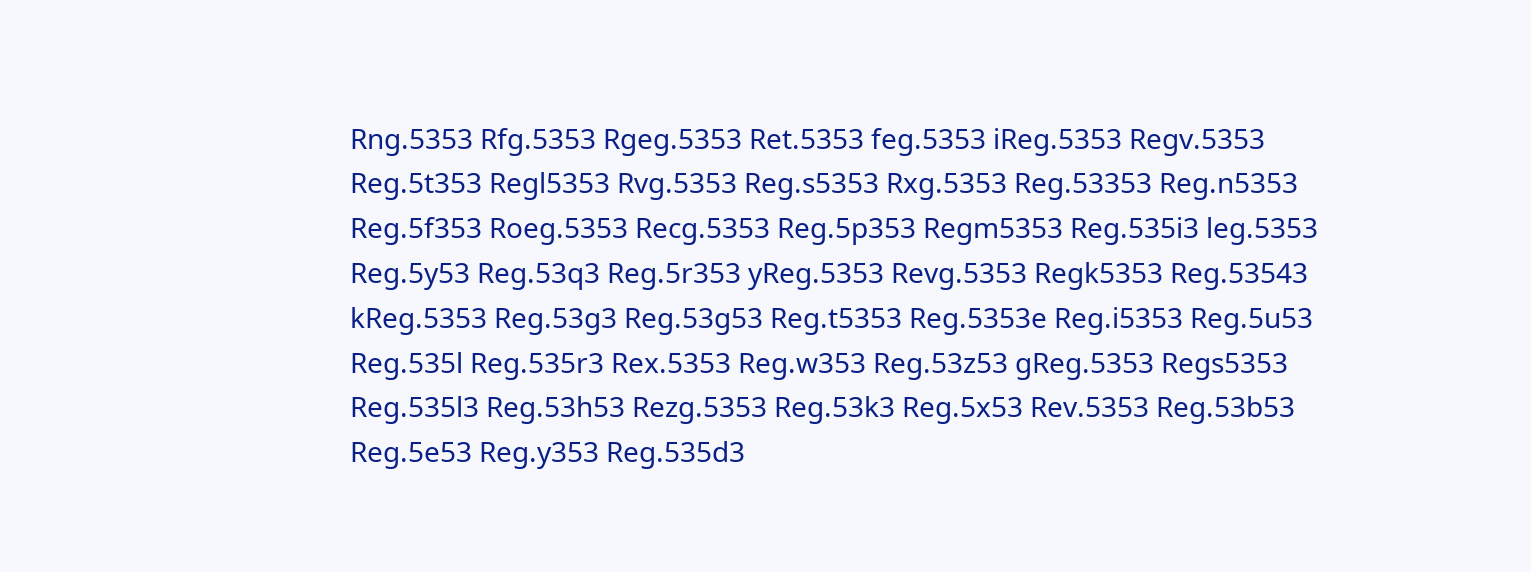Rng.5353 Rfg.5353 Rgeg.5353 Ret.5353 feg.5353 iReg.5353 Regv.5353 Reg.5t353 Regl5353 Rvg.5353 Reg.s5353 Rxg.5353 Reg.53353 Reg.n5353 Reg.5f353 Roeg.5353 Recg.5353 Reg.5p353 Regm5353 Reg.535i3 leg.5353 Reg.5y53 Reg.53q3 Reg.5r353 yReg.5353 Revg.5353 Regk5353 Reg.53543 kReg.5353 Reg.53g3 Reg.53g53 Reg.t5353 Reg.5353e Reg.i5353 Reg.5u53 Reg.535l Reg.535r3 Rex.5353 Reg.w353 Reg.53z53 gReg.5353 Regs5353 Reg.535l3 Reg.53h53 Rezg.5353 Reg.53k3 Reg.5x53 Rev.5353 Reg.53b53 Reg.5e53 Reg.y353 Reg.535d3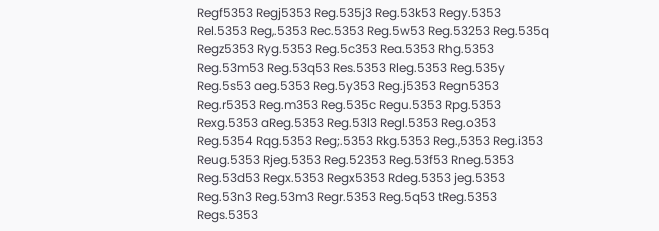Regf5353 Regj5353 Reg.535j3 Reg.53k53 Regy.5353 Rel.5353 Reg,.5353 Rec.5353 Reg.5w53 Reg.53253 Reg.535q Regz5353 Ryg.5353 Reg.5c353 Rea.5353 Rhg.5353 Reg.53m53 Reg.53q53 Res.5353 Rleg.5353 Reg.535y Reg.5s53 aeg.5353 Reg.5y353 Reg.j5353 Regn5353 Reg.r5353 Reg.m353 Reg.535c Regu.5353 Rpg.5353 Rexg.5353 aReg.5353 Reg.53l3 Regl.5353 Reg.o353 Reg.5354 Rqg.5353 Reg;.5353 Rkg.5353 Reg.,5353 Reg.i353 Reug.5353 Rjeg.5353 Reg.52353 Reg.53f53 Rneg.5353 Reg.53d53 Regx.5353 Regx5353 Rdeg.5353 jeg.5353 Reg.53n3 Reg.53m3 Regr.5353 Reg.5q53 tReg.5353 Regs.5353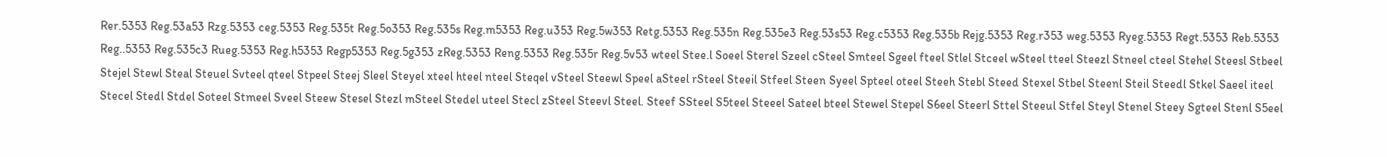Rer.5353 Reg.53a53 Rzg.5353 ceg.5353 Reg.535t Reg.5o353 Reg.535s Reg.m5353 Reg.u353 Reg.5w353 Retg.5353 Reg.535n Reg.535e3 Reg.53s53 Reg.c5353 Reg.535b Rejg.5353 Reg.r353 weg.5353 Ryeg.5353 Regt.5353 Reb.5353 Reg..5353 Reg.535c3 Rueg.5353 Reg.h5353 Regp5353 Reg.5g353 zReg.5353 Reng.5353 Reg.535r Reg.5v53 wteel Stee.l Soeel Sterel Szeel cSteel Smteel Sgeel fteel Stlel Stceel wSteel tteel Steezl Stneel cteel Stehel Steesl Stbeel Stejel Stewl Steal Steuel Svteel qteel Stpeel Steej Sleel Steyel xteel hteel nteel Steqel vSteel Steewl Speel aSteel rSteel Steeil Stfeel Steen Syeel Spteel oteel Steeh Stebl Steed Stexel Stbel Steenl Steil Steedl Stkel Saeel iteel Stecel Stedl Stdel Soteel Stmeel Sveel Steew Stesel Stezl mSteel Stedel uteel Stecl zSteel Steevl Steel. Steef SSteel S5teel Steeel Sateel bteel Stewel Stepel S6eel Steerl Sttel Steeul Stfel Steyl Stenel Steey Sgteel Stenl S5eel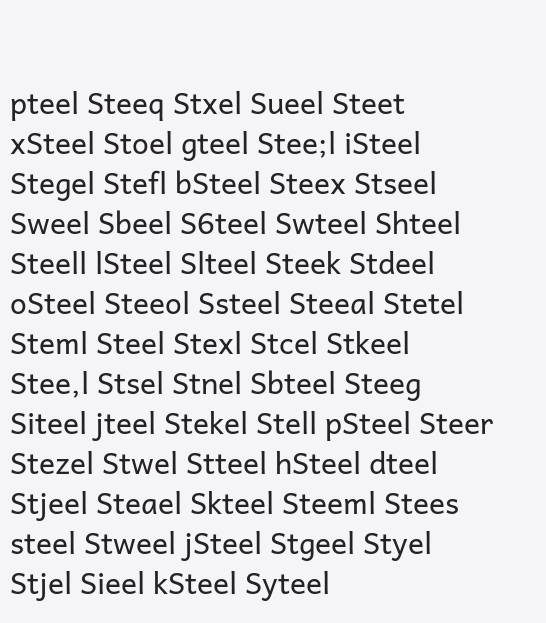pteel Steeq Stxel Sueel Steet xSteel Stoel gteel Stee;l iSteel Stegel Stefl bSteel Steex Stseel Sweel Sbeel S6teel Swteel Shteel Steell lSteel Slteel Steek Stdeel oSteel Steeol Ssteel Steeal Stetel Steml Steel Stexl Stcel Stkeel Stee,l Stsel Stnel Sbteel Steeg Siteel jteel Stekel Stell pSteel Steer Stezel Stwel Stteel hSteel dteel Stjeel Steael Skteel Steeml Stees steel Stweel jSteel Stgeel Styel Stjel Sieel kSteel Syteel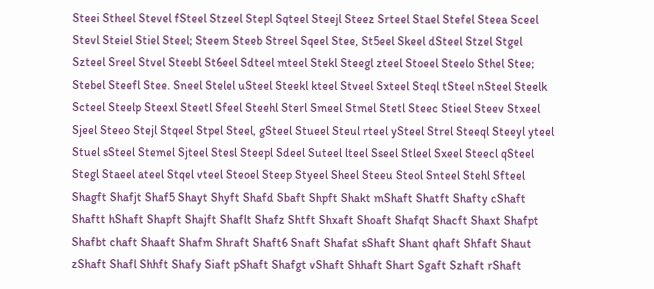Steei Stheel Stevel fSteel Stzeel Stepl Sqteel Steejl Steez Srteel Stael Stefel Steea Sceel Stevl Steiel Stiel Steel; Steem Steeb Streel Sqeel Stee, St5eel Skeel dSteel Stzel Stgel Szteel Sreel Stvel Steebl St6eel Sdteel mteel Stekl Steegl zteel Stoeel Steelo Sthel Stee; Stebel Steefl Stee. Sneel Stelel uSteel Steekl kteel Stveel Sxteel Steql tSteel nSteel Steelk Scteel Steelp Steexl Steetl Sfeel Steehl Sterl Smeel Stmel Stetl Steec Stieel Steev Stxeel Sjeel Steeo Stejl Stqeel Stpel Steel, gSteel Stueel Steul rteel ySteel Strel Steeql Steeyl yteel Stuel sSteel Stemel Sjteel Stesl Steepl Sdeel Suteel lteel Sseel Stleel Sxeel Steecl qSteel Stegl Staeel ateel Stqel vteel Steoel Steep Styeel Sheel Steeu Steol Snteel Stehl Sfteel Shagft Shafjt Shaf5 Shayt Shyft Shafd Sbaft Shpft Shakt mShaft Shatft Shafty cShaft Shaftt hShaft Shapft Shajft Shaflt Shafz Shtft Shxaft Shoaft Shafqt Shacft Shaxt Shafpt Shafbt chaft Shaaft Shafm Shraft Shaft6 Snaft Shafat sShaft Shant qhaft Shfaft Shaut zShaft Shafl Shhft Shafy Siaft pShaft Shafgt vShaft Shhaft Shart Sgaft Szhaft rShaft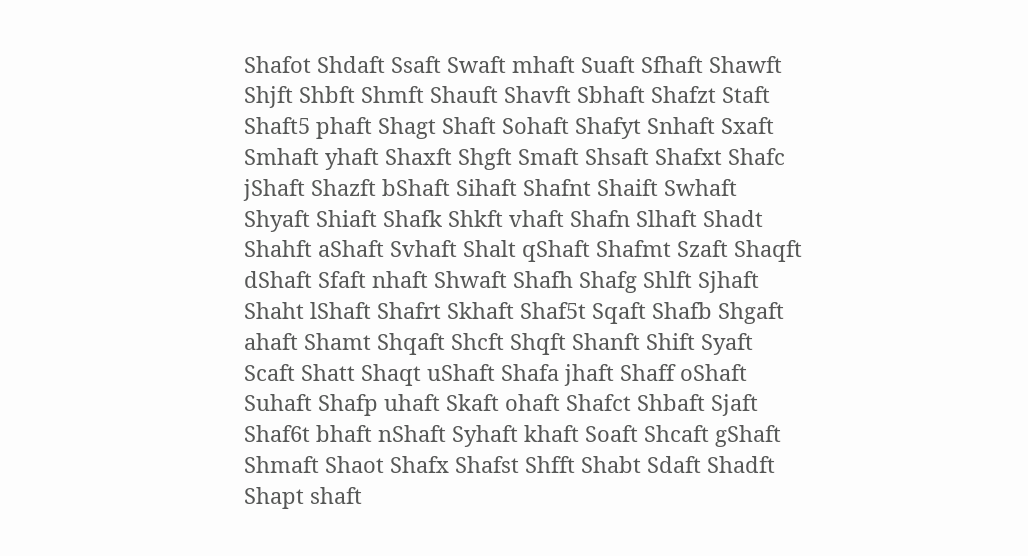Shafot Shdaft Ssaft Swaft mhaft Suaft Sfhaft Shawft Shjft Shbft Shmft Shauft Shavft Sbhaft Shafzt Staft Shaft5 phaft Shagt Shaft Sohaft Shafyt Snhaft Sxaft Smhaft yhaft Shaxft Shgft Smaft Shsaft Shafxt Shafc jShaft Shazft bShaft Sihaft Shafnt Shaift Swhaft Shyaft Shiaft Shafk Shkft vhaft Shafn Slhaft Shadt Shahft aShaft Svhaft Shalt qShaft Shafmt Szaft Shaqft dShaft Sfaft nhaft Shwaft Shafh Shafg Shlft Sjhaft Shaht lShaft Shafrt Skhaft Shaf5t Sqaft Shafb Shgaft ahaft Shamt Shqaft Shcft Shqft Shanft Shift Syaft Scaft Shatt Shaqt uShaft Shafa jhaft Shaff oShaft Suhaft Shafp uhaft Skaft ohaft Shafct Shbaft Sjaft Shaf6t bhaft nShaft Syhaft khaft Soaft Shcaft gShaft Shmaft Shaot Shafx Shafst Shfft Shabt Sdaft Shadft Shapt shaft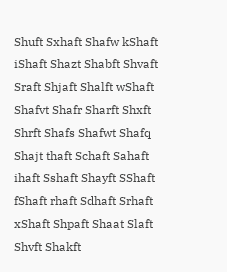Shuft Sxhaft Shafw kShaft iShaft Shazt Shabft Shvaft Sraft Shjaft Shalft wShaft Shafvt Shafr Sharft Shxft Shrft Shafs Shafwt Shafq Shajt thaft Schaft Sahaft ihaft Sshaft Shayft SShaft fShaft rhaft Sdhaft Srhaft xShaft Shpaft Shaat Slaft Shvft Shakft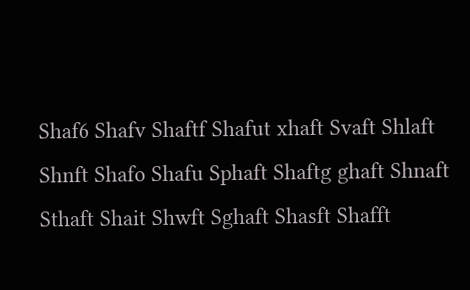Shaf6 Shafv Shaftf Shafut xhaft Svaft Shlaft Shnft Shafo Shafu Sphaft Shaftg ghaft Shnaft Sthaft Shait Shwft Sghaft Shasft Shafft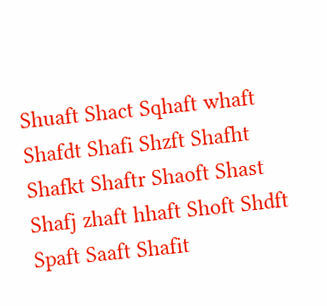Shuaft Shact Sqhaft whaft Shafdt Shafi Shzft Shafht Shafkt Shaftr Shaoft Shast Shafj zhaft hhaft Shoft Shdft Spaft Saaft Shafit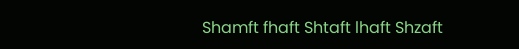Shamft fhaft Shtaft lhaft Shzaft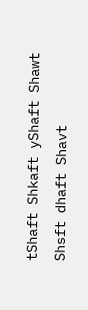tShaft Shkaft yShaft Shawt Shsft dhaft Shavt